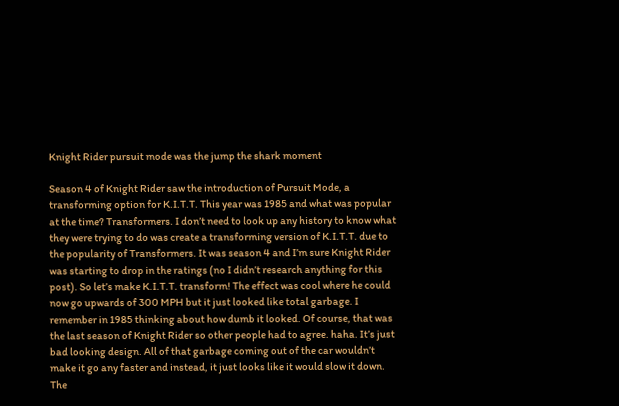Knight Rider pursuit mode was the jump the shark moment

Season 4 of Knight Rider saw the introduction of Pursuit Mode, a transforming option for K.I.T.T. This year was 1985 and what was popular at the time? Transformers. I don’t need to look up any history to know what they were trying to do was create a transforming version of K.I.T.T. due to the popularity of Transformers. It was season 4 and I’m sure Knight Rider was starting to drop in the ratings (no I didn’t research anything for this post). So let’s make K.I.T.T. transform! The effect was cool where he could now go upwards of 300 MPH but it just looked like total garbage. I remember in 1985 thinking about how dumb it looked. Of course, that was the last season of Knight Rider so other people had to agree. haha. It’s just bad looking design. All of that garbage coming out of the car wouldn’t make it go any faster and instead, it just looks like it would slow it down. The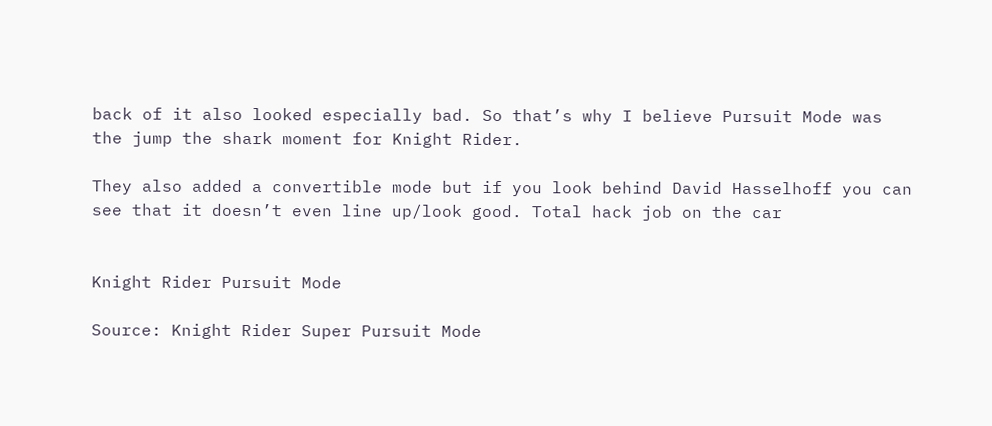back of it also looked especially bad. So that’s why I believe Pursuit Mode was the jump the shark moment for Knight Rider.

They also added a convertible mode but if you look behind David Hasselhoff you can see that it doesn’t even line up/look good. Total hack job on the car


Knight Rider Pursuit Mode

Source: Knight Rider Super Pursuit Mode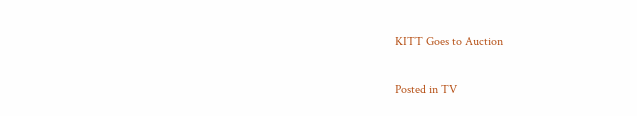KITT Goes to Auction

Posted in TV